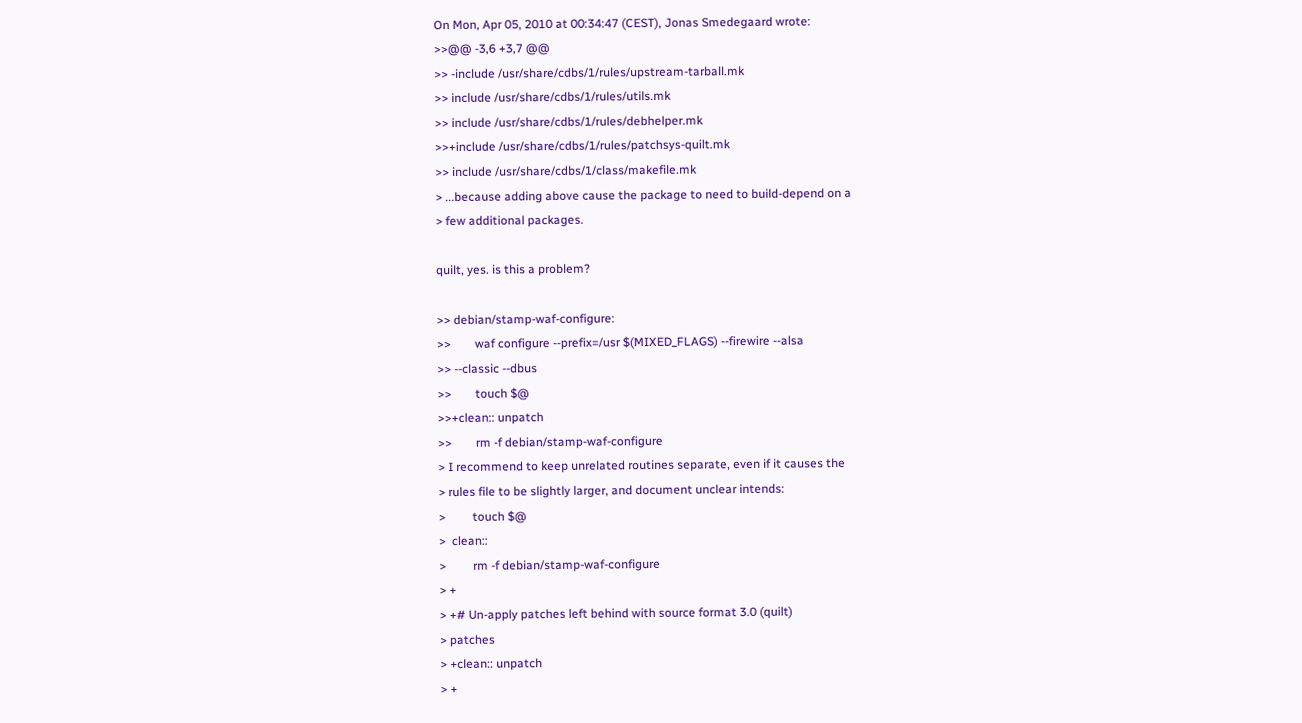On Mon, Apr 05, 2010 at 00:34:47 (CEST), Jonas Smedegaard wrote:
>>@@ -3,6 +3,7 @@
>> -include /usr/share/cdbs/1/rules/upstream-tarball.mk
>> include /usr/share/cdbs/1/rules/utils.mk
>> include /usr/share/cdbs/1/rules/debhelper.mk
>>+include /usr/share/cdbs/1/rules/patchsys-quilt.mk
>> include /usr/share/cdbs/1/class/makefile.mk
> ...because adding above cause the package to need to build-depend on a
> few additional packages.

quilt, yes. is this a problem?

>> debian/stamp-waf-configure:
>>        waf configure --prefix=/usr $(MIXED_FLAGS) --firewire --alsa
>> --classic --dbus
>>        touch $@
>>+clean:: unpatch
>>        rm -f debian/stamp-waf-configure
> I recommend to keep unrelated routines separate, even if it causes the
> rules file to be slightly larger, and document unclear intends:
>         touch $@
>  clean::
>         rm -f debian/stamp-waf-configure
> +
> +# Un-apply patches left behind with source format 3.0 (quilt)
> patches
> +clean:: unpatch
> +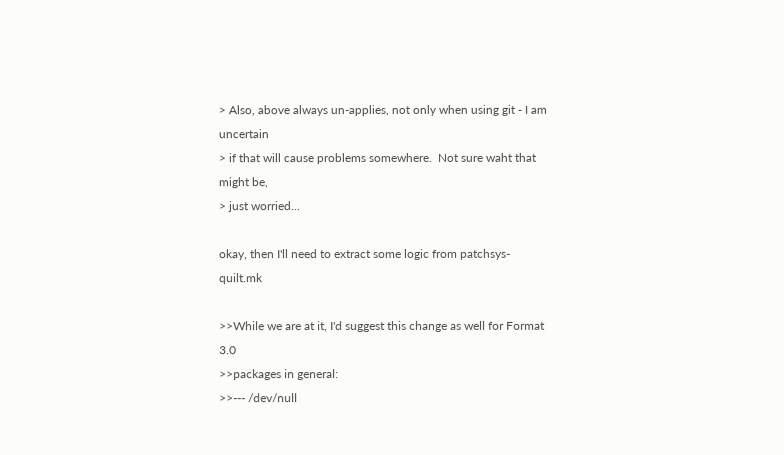> Also, above always un-applies, not only when using git - I am uncertain
> if that will cause problems somewhere.  Not sure waht that might be,
> just worried...

okay, then I'll need to extract some logic from patchsys-quilt.mk

>>While we are at it, I'd suggest this change as well for Format 3.0
>>packages in general:
>>--- /dev/null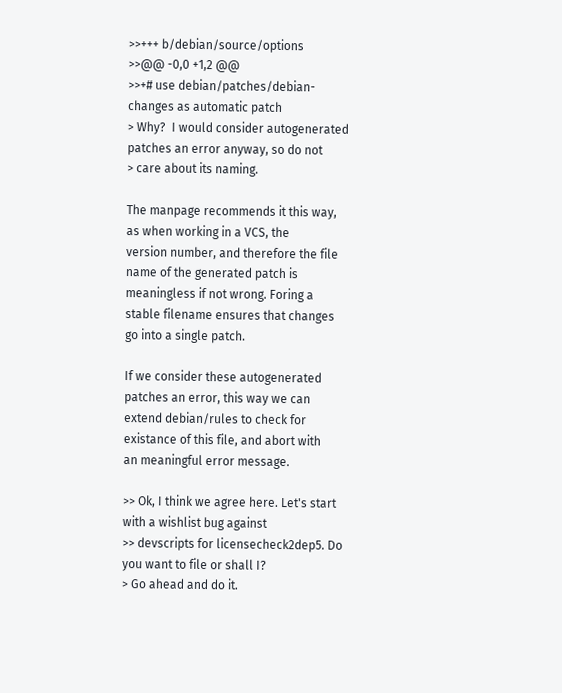>>+++ b/debian/source/options
>>@@ -0,0 +1,2 @@
>>+# use debian/patches/debian-changes as automatic patch
> Why?  I would consider autogenerated patches an error anyway, so do not
> care about its naming.

The manpage recommends it this way, as when working in a VCS, the
version number, and therefore the file name of the generated patch is
meaningless if not wrong. Foring a stable filename ensures that changes
go into a single patch.

If we consider these autogenerated patches an error, this way we can
extend debian/rules to check for existance of this file, and abort with
an meaningful error message.

>> Ok, I think we agree here. Let's start with a wishlist bug against
>> devscripts for licensecheck2dep5. Do you want to file or shall I?
> Go ahead and do it.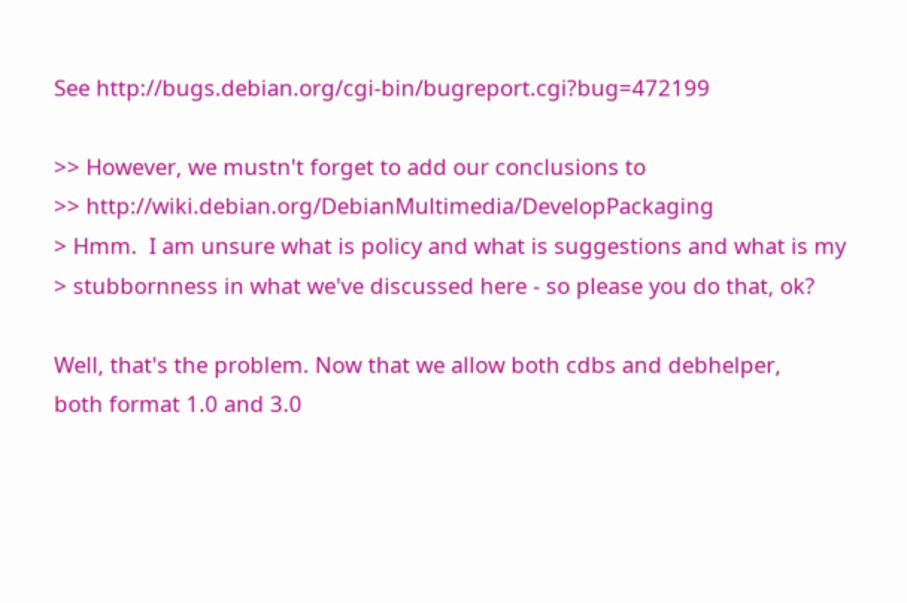See http://bugs.debian.org/cgi-bin/bugreport.cgi?bug=472199

>> However, we mustn't forget to add our conclusions to
>> http://wiki.debian.org/DebianMultimedia/DevelopPackaging
> Hmm.  I am unsure what is policy and what is suggestions and what is my
> stubbornness in what we've discussed here - so please you do that, ok?

Well, that's the problem. Now that we allow both cdbs and debhelper,
both format 1.0 and 3.0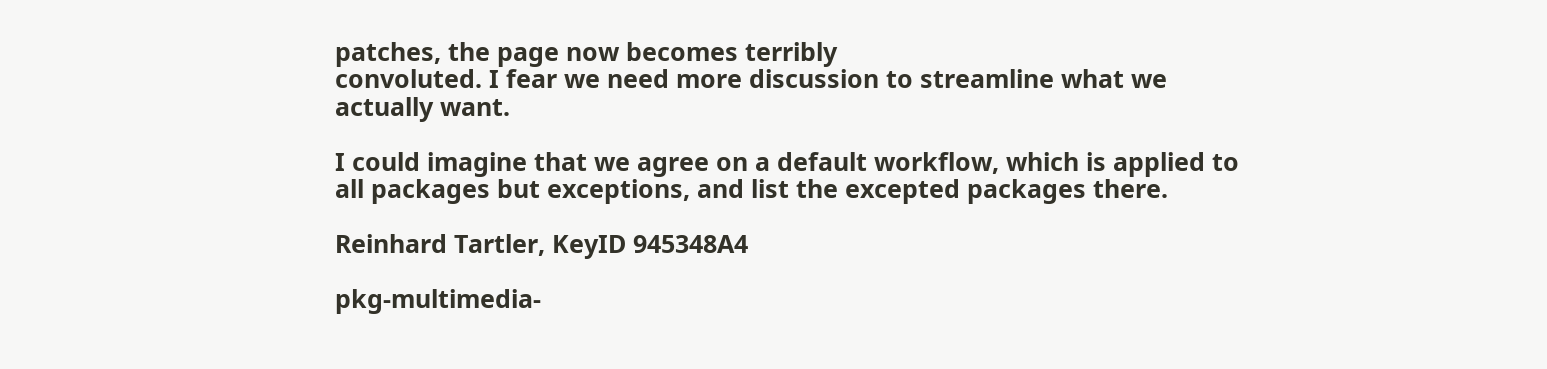patches, the page now becomes terribly
convoluted. I fear we need more discussion to streamline what we
actually want.

I could imagine that we agree on a default workflow, which is applied to
all packages but exceptions, and list the excepted packages there.

Reinhard Tartler, KeyID 945348A4

pkg-multimedia-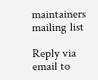maintainers mailing list

Reply via email to